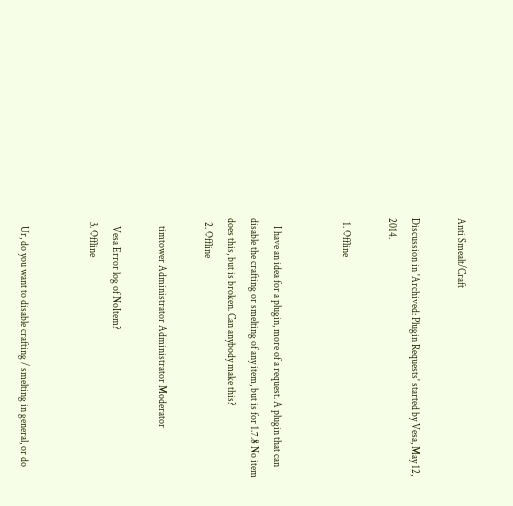Anti Smealt/Craft

Discussion in 'Archived: Plugin Requests' started by Vesa, May 12, 2014.

  1. Offline


    I have an idea for a plugin, more of a request. A plugin that can disable the crafting or smelting of any item, but is for 1.7.8 No item does this, but is broken. Can anybody make this?
  2. Offline

    timtower Administrator Administrator Moderator

    Vesa Error log of NoItem?
  3. Offline


    Ur, do you want to disable crafting / smelting in general, or do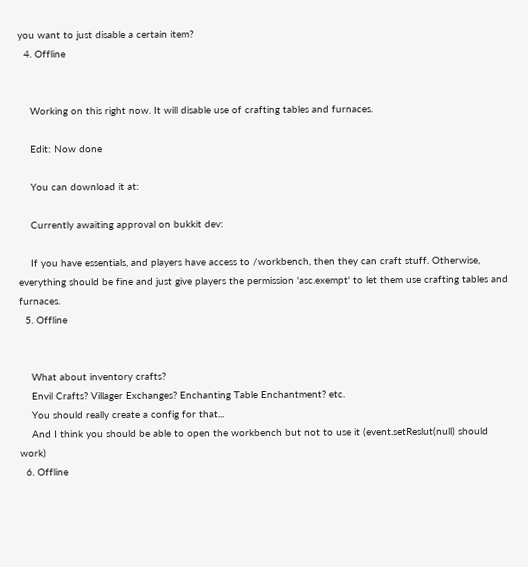you want to just disable a certain item?
  4. Offline


    Working on this right now. It will disable use of crafting tables and furnaces.

    Edit: Now done

    You can download it at:

    Currently awaiting approval on bukkit dev:

    If you have essentials, and players have access to /workbench, then they can craft stuff. Otherwise, everything should be fine and just give players the permission 'asc.exempt' to let them use crafting tables and furnaces.
  5. Offline


    What about inventory crafts?
    Envil Crafts? Villager Exchanges? Enchanting Table Enchantment? etc.
    You should really create a config for that...
    And I think you should be able to open the workbench but not to use it (event.setReslut(null) should work)
  6. Offline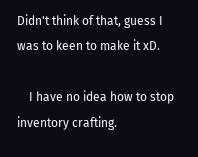Didn't think of that, guess I was to keen to make it xD.

    I have no idea how to stop inventory crafting.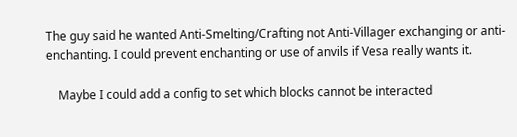The guy said he wanted Anti-Smelting/Crafting not Anti-Villager exchanging or anti-enchanting. I could prevent enchanting or use of anvils if Vesa really wants it.

    Maybe I could add a config to set which blocks cannot be interacted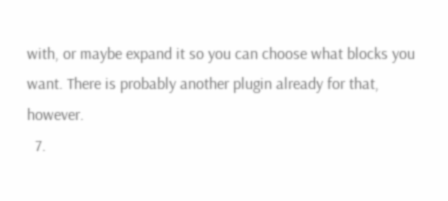with, or maybe expand it so you can choose what blocks you want. There is probably another plugin already for that, however.
  7.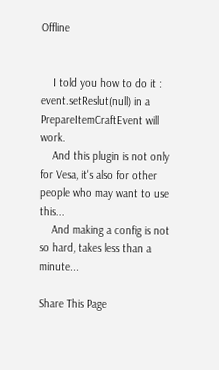Offline


    I told you how to do it : event.setReslut(null) in a PrepareItemCraftEvent will work.
    And this plugin is not only for Vesa, it's also for other people who may want to use this...
    And making a config is not so hard, takes less than a minute...

Share This Page